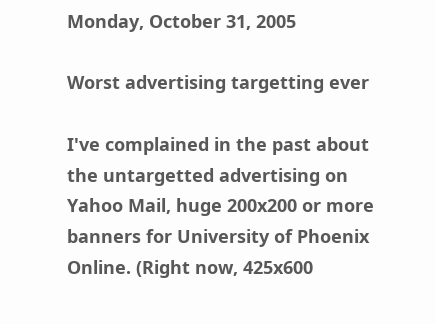Monday, October 31, 2005

Worst advertising targetting ever

I've complained in the past about the untargetted advertising on Yahoo Mail, huge 200x200 or more banners for University of Phoenix Online. (Right now, 425x600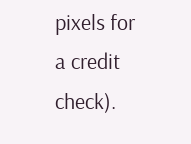pixels for a credit check).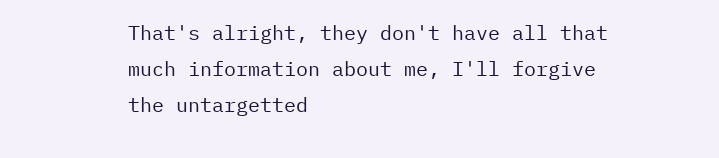That's alright, they don't have all that much information about me, I'll forgive the untargetted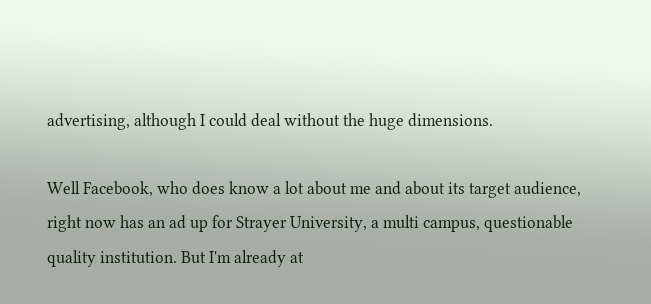advertising, although I could deal without the huge dimensions.

Well Facebook, who does know a lot about me and about its target audience, right now has an ad up for Strayer University, a multi campus, questionable quality institution. But I'm already at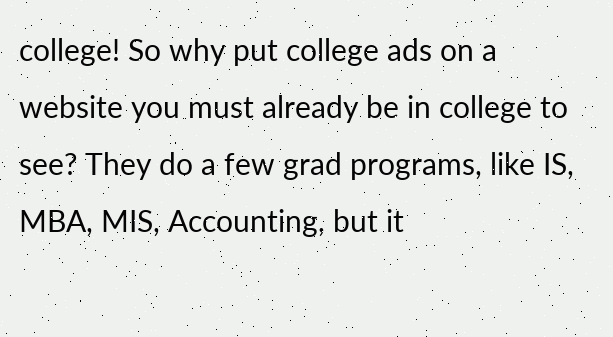college! So why put college ads on a website you must already be in college to see? They do a few grad programs, like IS, MBA, MIS, Accounting, but it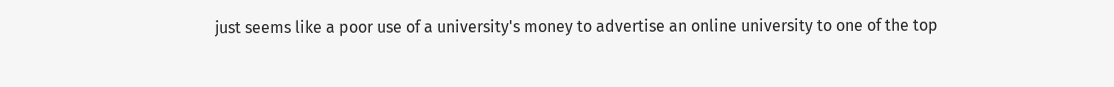just seems like a poor use of a university's money to advertise an online university to one of the top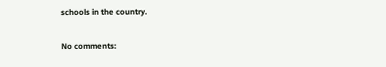schools in the country.

No comments: